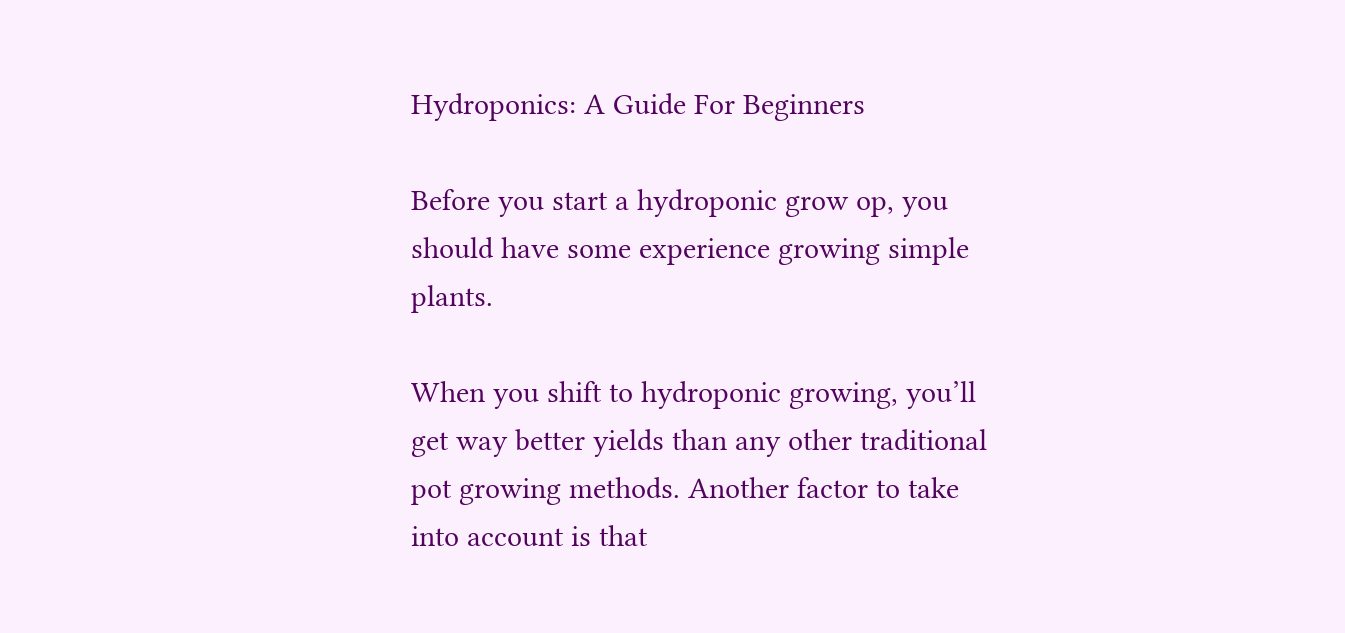Hydroponics: A Guide For Beginners

Before you start a hydroponic grow op, you should have some experience growing simple plants.

When you shift to hydroponic growing, you’ll get way better yields than any other traditional pot growing methods. Another factor to take into account is that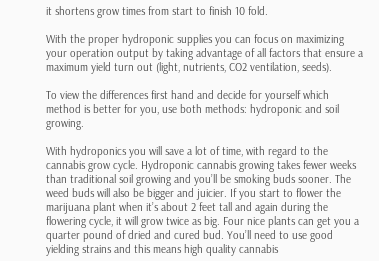it shortens grow times from start to finish 10 fold.

With the proper hydroponic supplies you can focus on maximizing your operation output by taking advantage of all factors that ensure a maximum yield turn out (light, nutrients, CO2 ventilation, seeds).

To view the differences first hand and decide for yourself which method is better for you, use both methods: hydroponic and soil growing.

With hydroponics you will save a lot of time, with regard to the cannabis grow cycle. Hydroponic cannabis growing takes fewer weeks than traditional soil growing and you’ll be smoking buds sooner. The weed buds will also be bigger and juicier. If you start to flower the marijuana plant when it’s about 2 feet tall and again during the flowering cycle, it will grow twice as big. Four nice plants can get you a quarter pound of dried and cured bud. You’ll need to use good yielding strains and this means high quality cannabis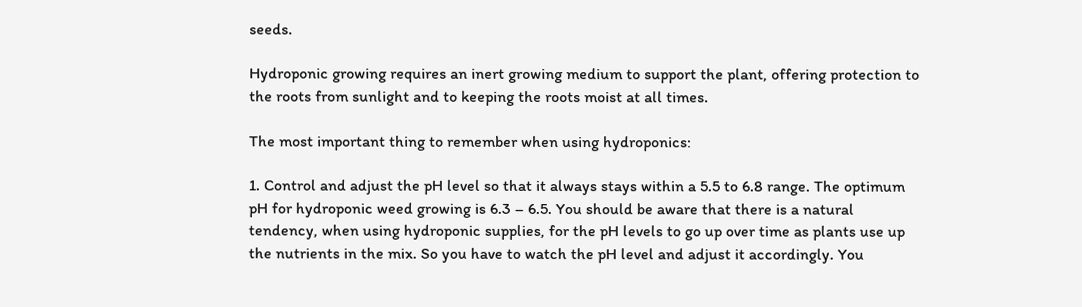seeds.

Hydroponic growing requires an inert growing medium to support the plant, offering protection to the roots from sunlight and to keeping the roots moist at all times.

The most important thing to remember when using hydroponics:

1. Control and adjust the pH level so that it always stays within a 5.5 to 6.8 range. The optimum pH for hydroponic weed growing is 6.3 – 6.5. You should be aware that there is a natural tendency, when using hydroponic supplies, for the pH levels to go up over time as plants use up the nutrients in the mix. So you have to watch the pH level and adjust it accordingly. You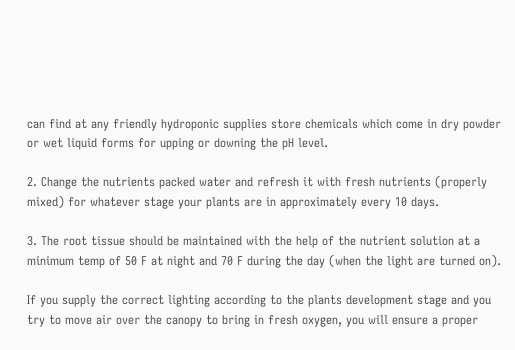can find at any friendly hydroponic supplies store chemicals which come in dry powder or wet liquid forms for upping or downing the pH level.

2. Change the nutrients packed water and refresh it with fresh nutrients (properly mixed) for whatever stage your plants are in approximately every 10 days.

3. The root tissue should be maintained with the help of the nutrient solution at a minimum temp of 50 F at night and 70 F during the day (when the light are turned on).

If you supply the correct lighting according to the plants development stage and you try to move air over the canopy to bring in fresh oxygen, you will ensure a proper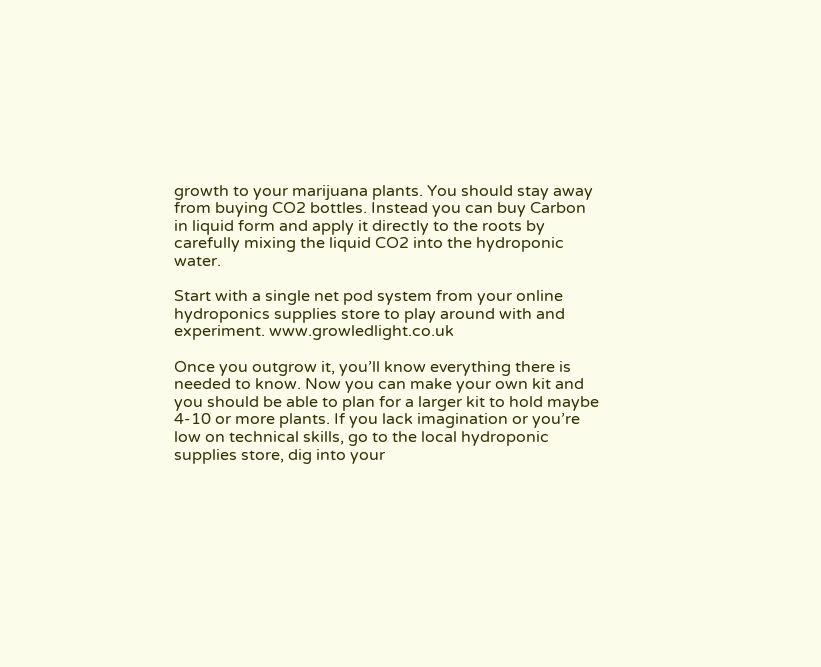growth to your marijuana plants. You should stay away from buying CO2 bottles. Instead you can buy Carbon in liquid form and apply it directly to the roots by carefully mixing the liquid CO2 into the hydroponic water.

Start with a single net pod system from your online hydroponics supplies store to play around with and experiment. www.growledlight.co.uk

Once you outgrow it, you’ll know everything there is needed to know. Now you can make your own kit and you should be able to plan for a larger kit to hold maybe 4-10 or more plants. If you lack imagination or you’re low on technical skills, go to the local hydroponic supplies store, dig into your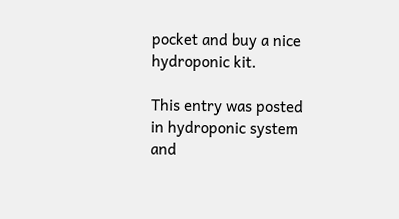pocket and buy a nice hydroponic kit.

This entry was posted in hydroponic system and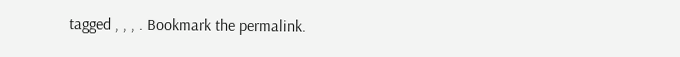tagged , , , . Bookmark the permalink.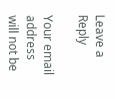Leave a Reply

Your email address will not be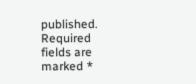published. Required fields are marked *